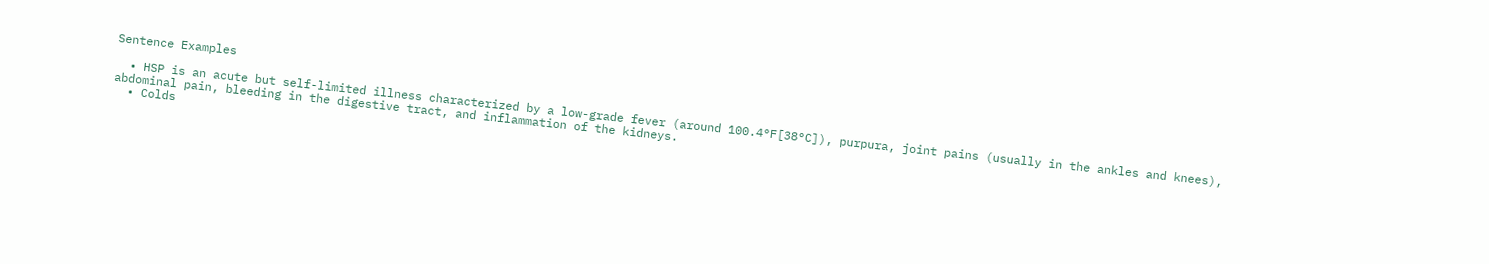Sentence Examples

  • HSP is an acute but self-limited illness characterized by a low-grade fever (around 100.4°F[38°C]), purpura, joint pains (usually in the ankles and knees), abdominal pain, bleeding in the digestive tract, and inflammation of the kidneys.
  • Colds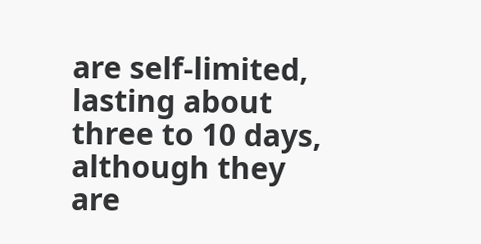are self-limited, lasting about three to 10 days, although they are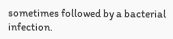sometimes followed by a bacterial infection.